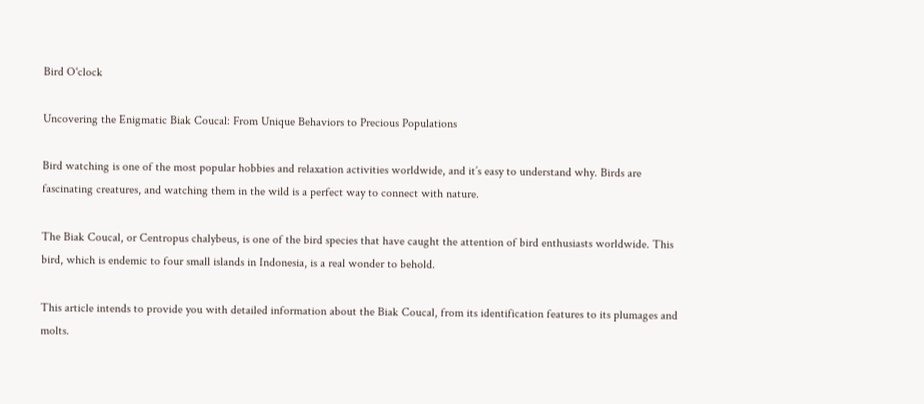Bird O'clock

Uncovering the Enigmatic Biak Coucal: From Unique Behaviors to Precious Populations

Bird watching is one of the most popular hobbies and relaxation activities worldwide, and it’s easy to understand why. Birds are fascinating creatures, and watching them in the wild is a perfect way to connect with nature.

The Biak Coucal, or Centropus chalybeus, is one of the bird species that have caught the attention of bird enthusiasts worldwide. This bird, which is endemic to four small islands in Indonesia, is a real wonder to behold.

This article intends to provide you with detailed information about the Biak Coucal, from its identification features to its plumages and molts.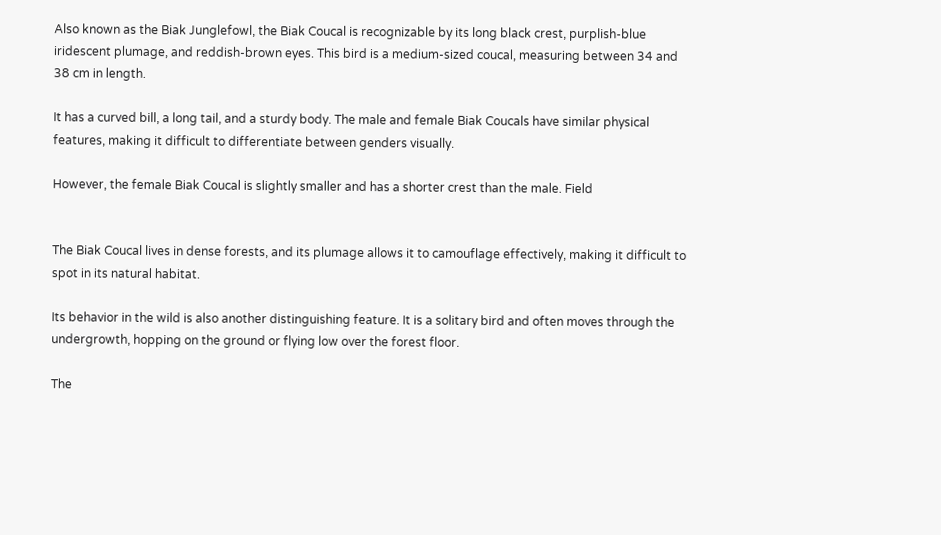Also known as the Biak Junglefowl, the Biak Coucal is recognizable by its long black crest, purplish-blue iridescent plumage, and reddish-brown eyes. This bird is a medium-sized coucal, measuring between 34 and 38 cm in length.

It has a curved bill, a long tail, and a sturdy body. The male and female Biak Coucals have similar physical features, making it difficult to differentiate between genders visually.

However, the female Biak Coucal is slightly smaller and has a shorter crest than the male. Field


The Biak Coucal lives in dense forests, and its plumage allows it to camouflage effectively, making it difficult to spot in its natural habitat.

Its behavior in the wild is also another distinguishing feature. It is a solitary bird and often moves through the undergrowth, hopping on the ground or flying low over the forest floor.

The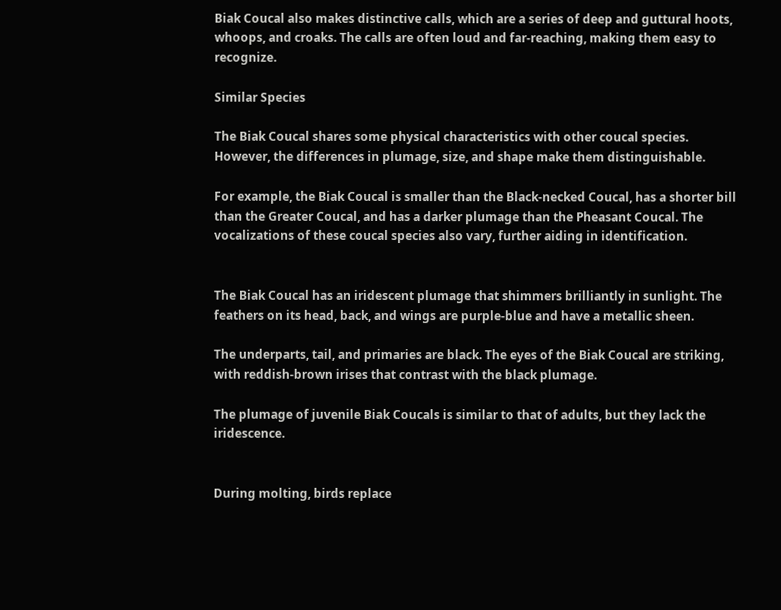Biak Coucal also makes distinctive calls, which are a series of deep and guttural hoots, whoops, and croaks. The calls are often loud and far-reaching, making them easy to recognize.

Similar Species

The Biak Coucal shares some physical characteristics with other coucal species. However, the differences in plumage, size, and shape make them distinguishable.

For example, the Biak Coucal is smaller than the Black-necked Coucal, has a shorter bill than the Greater Coucal, and has a darker plumage than the Pheasant Coucal. The vocalizations of these coucal species also vary, further aiding in identification.


The Biak Coucal has an iridescent plumage that shimmers brilliantly in sunlight. The feathers on its head, back, and wings are purple-blue and have a metallic sheen.

The underparts, tail, and primaries are black. The eyes of the Biak Coucal are striking, with reddish-brown irises that contrast with the black plumage.

The plumage of juvenile Biak Coucals is similar to that of adults, but they lack the iridescence.


During molting, birds replace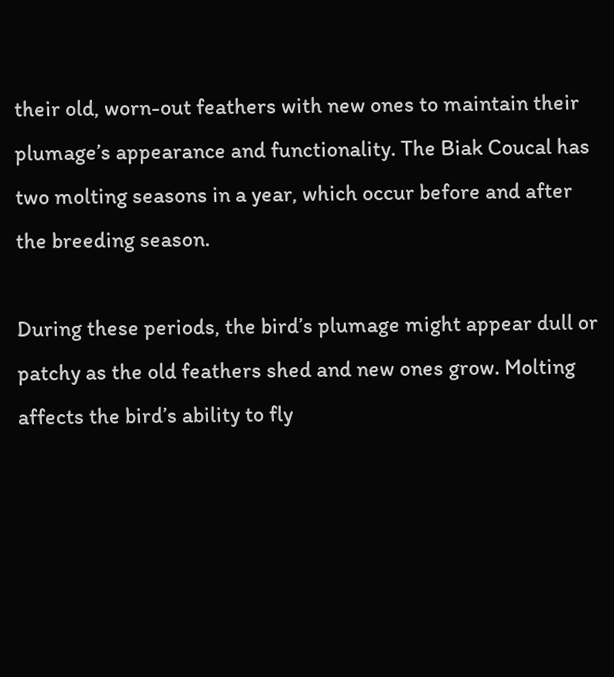their old, worn-out feathers with new ones to maintain their plumage’s appearance and functionality. The Biak Coucal has two molting seasons in a year, which occur before and after the breeding season.

During these periods, the bird’s plumage might appear dull or patchy as the old feathers shed and new ones grow. Molting affects the bird’s ability to fly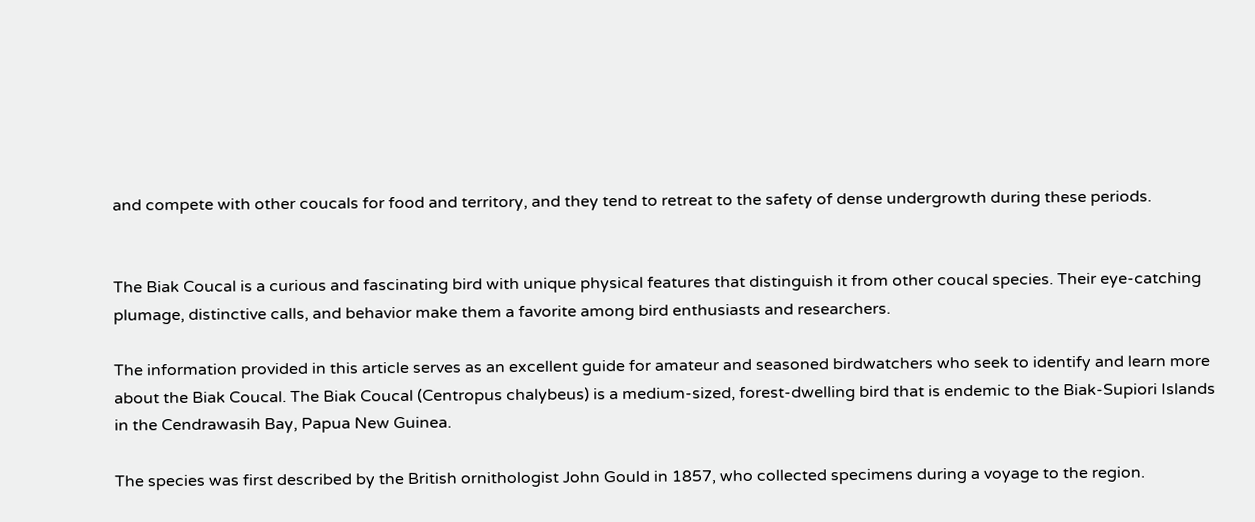and compete with other coucals for food and territory, and they tend to retreat to the safety of dense undergrowth during these periods.


The Biak Coucal is a curious and fascinating bird with unique physical features that distinguish it from other coucal species. Their eye-catching plumage, distinctive calls, and behavior make them a favorite among bird enthusiasts and researchers.

The information provided in this article serves as an excellent guide for amateur and seasoned birdwatchers who seek to identify and learn more about the Biak Coucal. The Biak Coucal (Centropus chalybeus) is a medium-sized, forest-dwelling bird that is endemic to the Biak-Supiori Islands in the Cendrawasih Bay, Papua New Guinea.

The species was first described by the British ornithologist John Gould in 1857, who collected specimens during a voyage to the region.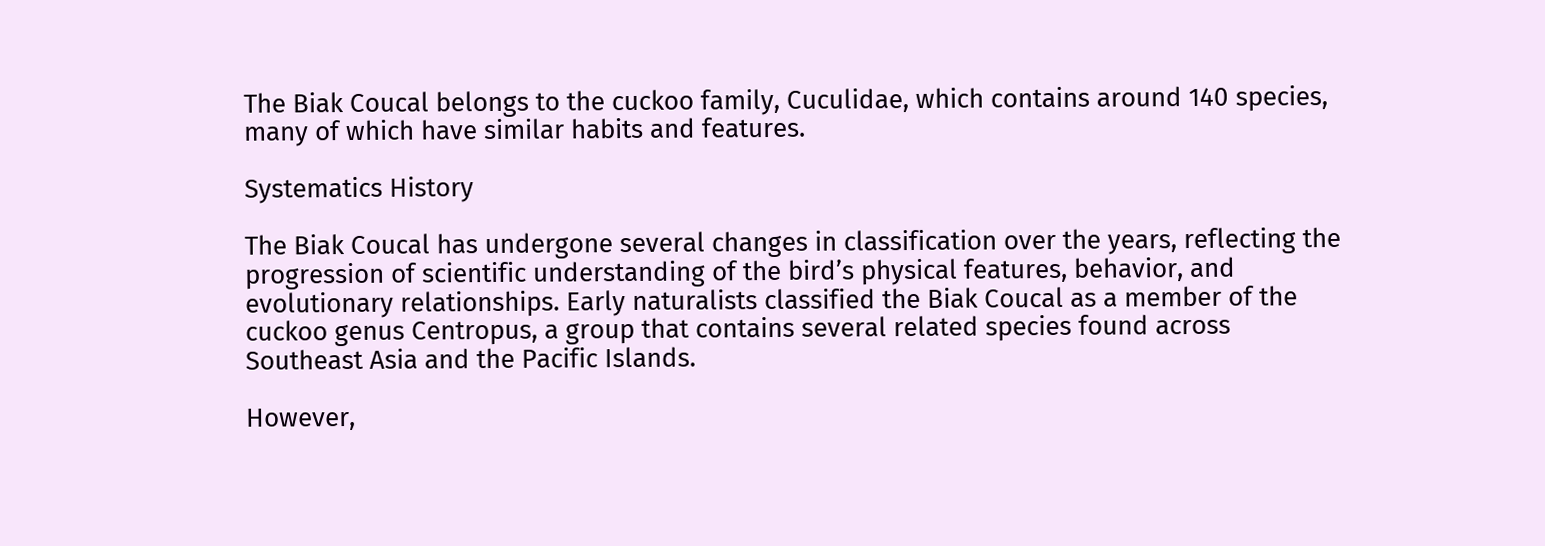The Biak Coucal belongs to the cuckoo family, Cuculidae, which contains around 140 species, many of which have similar habits and features.

Systematics History

The Biak Coucal has undergone several changes in classification over the years, reflecting the progression of scientific understanding of the bird’s physical features, behavior, and evolutionary relationships. Early naturalists classified the Biak Coucal as a member of the cuckoo genus Centropus, a group that contains several related species found across Southeast Asia and the Pacific Islands.

However,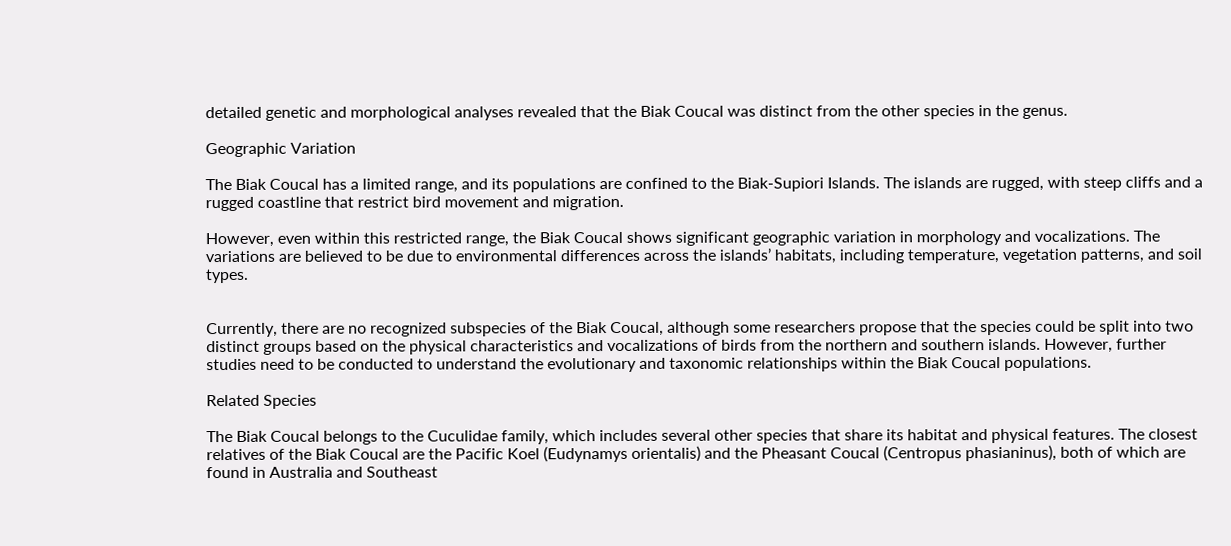detailed genetic and morphological analyses revealed that the Biak Coucal was distinct from the other species in the genus.

Geographic Variation

The Biak Coucal has a limited range, and its populations are confined to the Biak-Supiori Islands. The islands are rugged, with steep cliffs and a rugged coastline that restrict bird movement and migration.

However, even within this restricted range, the Biak Coucal shows significant geographic variation in morphology and vocalizations. The variations are believed to be due to environmental differences across the islands’ habitats, including temperature, vegetation patterns, and soil types.


Currently, there are no recognized subspecies of the Biak Coucal, although some researchers propose that the species could be split into two distinct groups based on the physical characteristics and vocalizations of birds from the northern and southern islands. However, further studies need to be conducted to understand the evolutionary and taxonomic relationships within the Biak Coucal populations.

Related Species

The Biak Coucal belongs to the Cuculidae family, which includes several other species that share its habitat and physical features. The closest relatives of the Biak Coucal are the Pacific Koel (Eudynamys orientalis) and the Pheasant Coucal (Centropus phasianinus), both of which are found in Australia and Southeast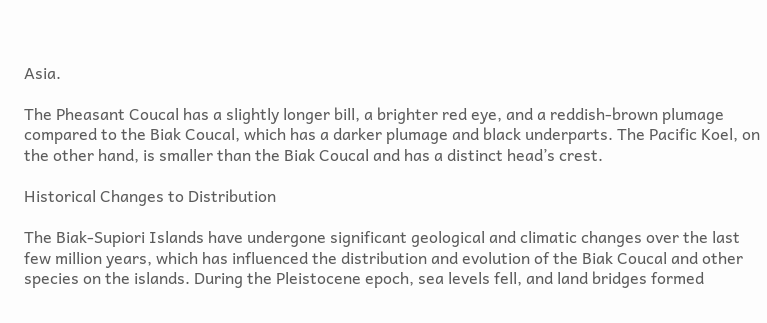Asia.

The Pheasant Coucal has a slightly longer bill, a brighter red eye, and a reddish-brown plumage compared to the Biak Coucal, which has a darker plumage and black underparts. The Pacific Koel, on the other hand, is smaller than the Biak Coucal and has a distinct head’s crest.

Historical Changes to Distribution

The Biak-Supiori Islands have undergone significant geological and climatic changes over the last few million years, which has influenced the distribution and evolution of the Biak Coucal and other species on the islands. During the Pleistocene epoch, sea levels fell, and land bridges formed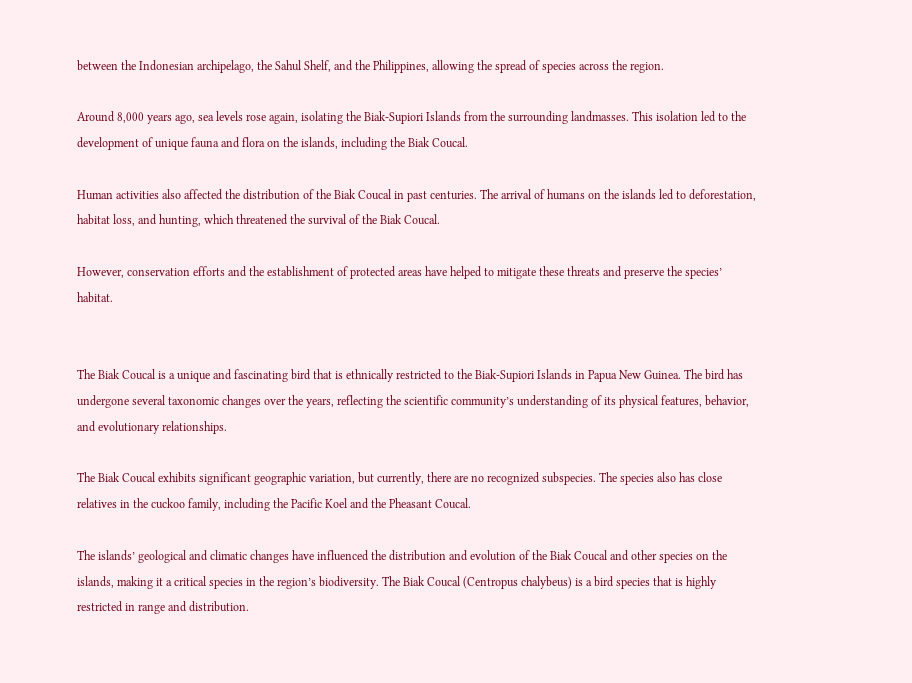between the Indonesian archipelago, the Sahul Shelf, and the Philippines, allowing the spread of species across the region.

Around 8,000 years ago, sea levels rose again, isolating the Biak-Supiori Islands from the surrounding landmasses. This isolation led to the development of unique fauna and flora on the islands, including the Biak Coucal.

Human activities also affected the distribution of the Biak Coucal in past centuries. The arrival of humans on the islands led to deforestation, habitat loss, and hunting, which threatened the survival of the Biak Coucal.

However, conservation efforts and the establishment of protected areas have helped to mitigate these threats and preserve the species’ habitat.


The Biak Coucal is a unique and fascinating bird that is ethnically restricted to the Biak-Supiori Islands in Papua New Guinea. The bird has undergone several taxonomic changes over the years, reflecting the scientific community’s understanding of its physical features, behavior, and evolutionary relationships.

The Biak Coucal exhibits significant geographic variation, but currently, there are no recognized subspecies. The species also has close relatives in the cuckoo family, including the Pacific Koel and the Pheasant Coucal.

The islands’ geological and climatic changes have influenced the distribution and evolution of the Biak Coucal and other species on the islands, making it a critical species in the region’s biodiversity. The Biak Coucal (Centropus chalybeus) is a bird species that is highly restricted in range and distribution.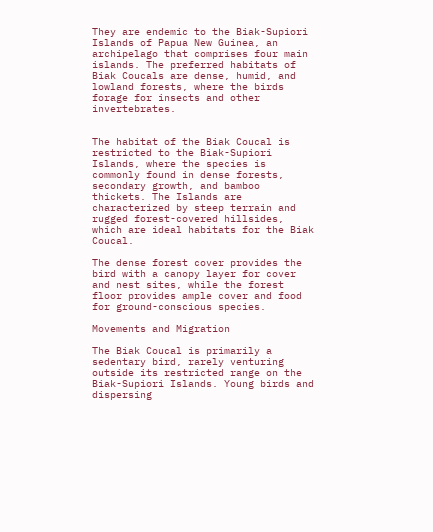They are endemic to the Biak-Supiori Islands of Papua New Guinea, an archipelago that comprises four main islands. The preferred habitats of Biak Coucals are dense, humid, and lowland forests, where the birds forage for insects and other invertebrates.


The habitat of the Biak Coucal is restricted to the Biak-Supiori Islands, where the species is commonly found in dense forests, secondary growth, and bamboo thickets. The Islands are characterized by steep terrain and rugged forest-covered hillsides, which are ideal habitats for the Biak Coucal.

The dense forest cover provides the bird with a canopy layer for cover and nest sites, while the forest floor provides ample cover and food for ground-conscious species.

Movements and Migration

The Biak Coucal is primarily a sedentary bird, rarely venturing outside its restricted range on the Biak-Supiori Islands. Young birds and dispersing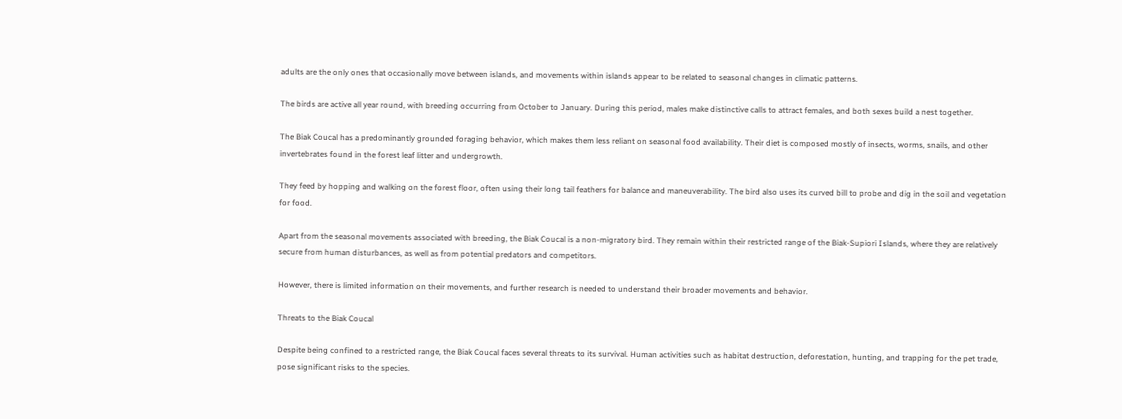adults are the only ones that occasionally move between islands, and movements within islands appear to be related to seasonal changes in climatic patterns.

The birds are active all year round, with breeding occurring from October to January. During this period, males make distinctive calls to attract females, and both sexes build a nest together.

The Biak Coucal has a predominantly grounded foraging behavior, which makes them less reliant on seasonal food availability. Their diet is composed mostly of insects, worms, snails, and other invertebrates found in the forest leaf litter and undergrowth.

They feed by hopping and walking on the forest floor, often using their long tail feathers for balance and maneuverability. The bird also uses its curved bill to probe and dig in the soil and vegetation for food.

Apart from the seasonal movements associated with breeding, the Biak Coucal is a non-migratory bird. They remain within their restricted range of the Biak-Supiori Islands, where they are relatively secure from human disturbances, as well as from potential predators and competitors.

However, there is limited information on their movements, and further research is needed to understand their broader movements and behavior.

Threats to the Biak Coucal

Despite being confined to a restricted range, the Biak Coucal faces several threats to its survival. Human activities such as habitat destruction, deforestation, hunting, and trapping for the pet trade, pose significant risks to the species.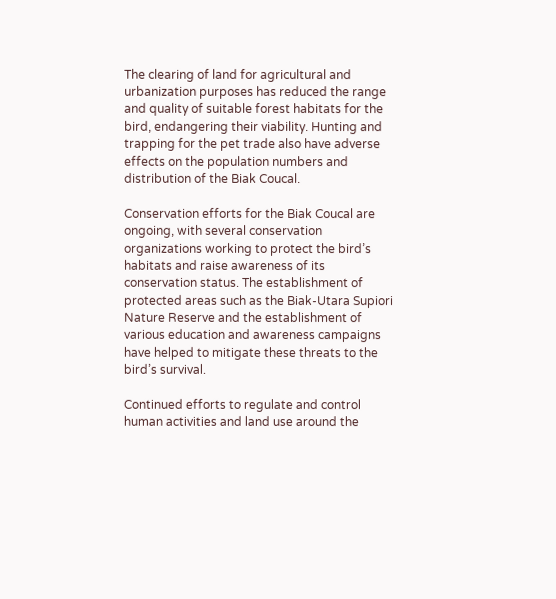The clearing of land for agricultural and urbanization purposes has reduced the range and quality of suitable forest habitats for the bird, endangering their viability. Hunting and trapping for the pet trade also have adverse effects on the population numbers and distribution of the Biak Coucal.

Conservation efforts for the Biak Coucal are ongoing, with several conservation organizations working to protect the bird’s habitats and raise awareness of its conservation status. The establishment of protected areas such as the Biak-Utara Supiori Nature Reserve and the establishment of various education and awareness campaigns have helped to mitigate these threats to the bird’s survival.

Continued efforts to regulate and control human activities and land use around the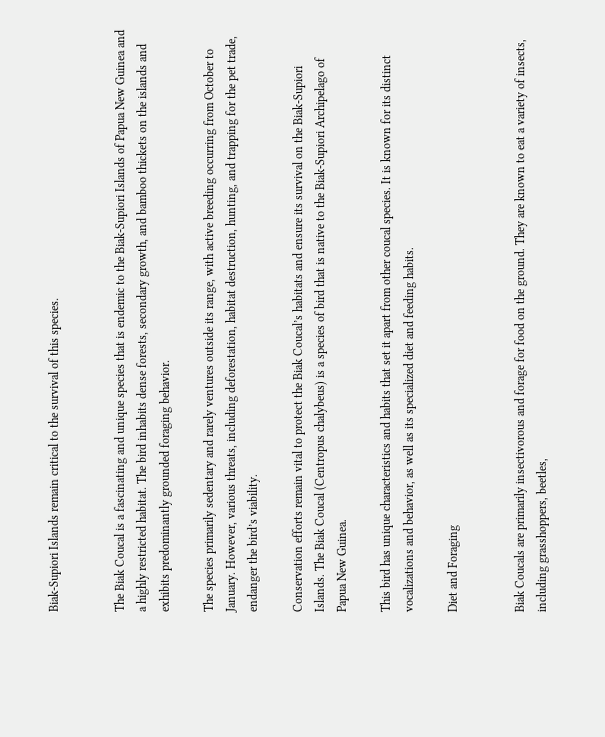Biak-Supiori Islands remain critical to the survival of this species.


The Biak Coucal is a fascinating and unique species that is endemic to the Biak-Supiori Islands of Papua New Guinea and a highly restricted habitat. The bird inhabits dense forests, secondary growth, and bamboo thickets on the islands and exhibits predominantly grounded foraging behavior.

The species primarily sedentary and rarely ventures outside its range, with active breeding occurring from October to January. However, various threats, including deforestation, habitat destruction, hunting, and trapping for the pet trade, endanger the bird’s viability.

Conservation efforts remain vital to protect the Biak Coucal’s habitats and ensure its survival on the Biak-Supiori Islands. The Biak Coucal (Centropus chalybeus) is a species of bird that is native to the Biak-Supiori Archipelago of Papua New Guinea.

This bird has unique characteristics and habits that set it apart from other coucal species. It is known for its distinct vocalizations and behavior, as well as its specialized diet and feeding habits.

Diet and Foraging


Biak Coucals are primarily insectivorous and forage for food on the ground. They are known to eat a variety of insects, including grasshoppers, beetles,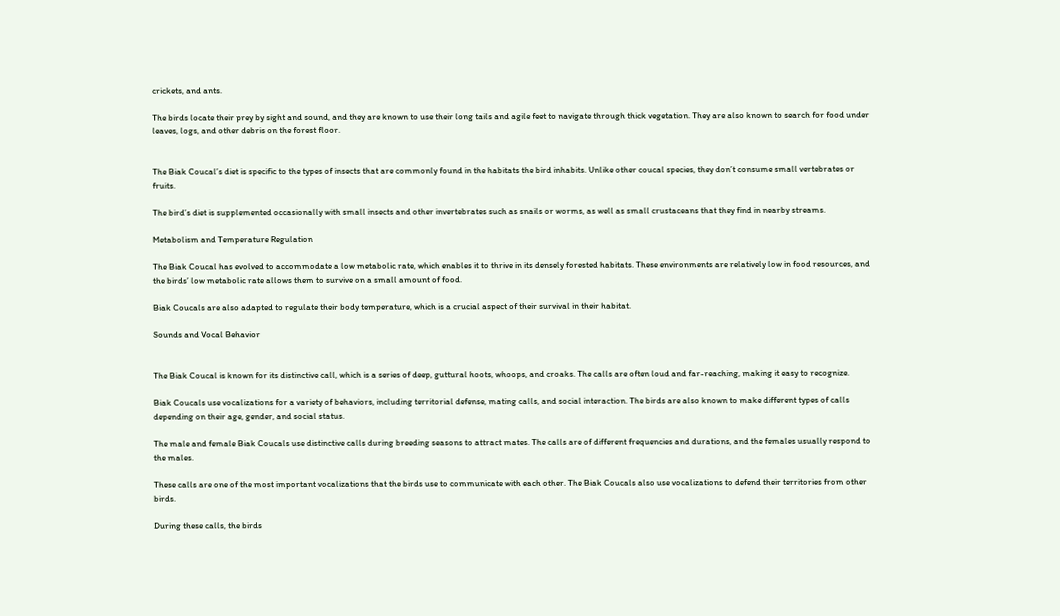crickets, and ants.

The birds locate their prey by sight and sound, and they are known to use their long tails and agile feet to navigate through thick vegetation. They are also known to search for food under leaves, logs, and other debris on the forest floor.


The Biak Coucal’s diet is specific to the types of insects that are commonly found in the habitats the bird inhabits. Unlike other coucal species, they don’t consume small vertebrates or fruits.

The bird’s diet is supplemented occasionally with small insects and other invertebrates such as snails or worms, as well as small crustaceans that they find in nearby streams.

Metabolism and Temperature Regulation

The Biak Coucal has evolved to accommodate a low metabolic rate, which enables it to thrive in its densely forested habitats. These environments are relatively low in food resources, and the birds’ low metabolic rate allows them to survive on a small amount of food.

Biak Coucals are also adapted to regulate their body temperature, which is a crucial aspect of their survival in their habitat.

Sounds and Vocal Behavior


The Biak Coucal is known for its distinctive call, which is a series of deep, guttural hoots, whoops, and croaks. The calls are often loud and far-reaching, making it easy to recognize.

Biak Coucals use vocalizations for a variety of behaviors, including territorial defense, mating calls, and social interaction. The birds are also known to make different types of calls depending on their age, gender, and social status.

The male and female Biak Coucals use distinctive calls during breeding seasons to attract mates. The calls are of different frequencies and durations, and the females usually respond to the males.

These calls are one of the most important vocalizations that the birds use to communicate with each other. The Biak Coucals also use vocalizations to defend their territories from other birds.

During these calls, the birds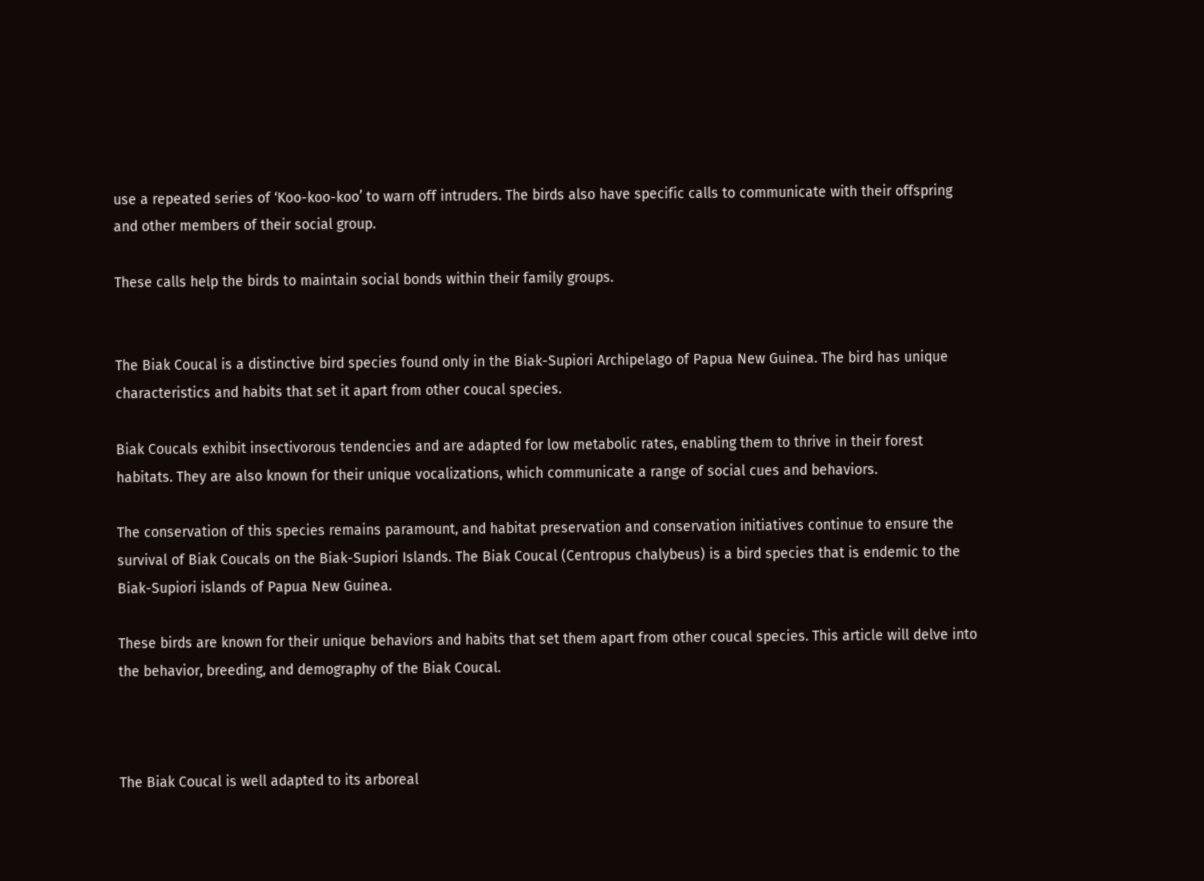use a repeated series of ‘Koo-koo-koo’ to warn off intruders. The birds also have specific calls to communicate with their offspring and other members of their social group.

These calls help the birds to maintain social bonds within their family groups.


The Biak Coucal is a distinctive bird species found only in the Biak-Supiori Archipelago of Papua New Guinea. The bird has unique characteristics and habits that set it apart from other coucal species.

Biak Coucals exhibit insectivorous tendencies and are adapted for low metabolic rates, enabling them to thrive in their forest habitats. They are also known for their unique vocalizations, which communicate a range of social cues and behaviors.

The conservation of this species remains paramount, and habitat preservation and conservation initiatives continue to ensure the survival of Biak Coucals on the Biak-Supiori Islands. The Biak Coucal (Centropus chalybeus) is a bird species that is endemic to the Biak-Supiori islands of Papua New Guinea.

These birds are known for their unique behaviors and habits that set them apart from other coucal species. This article will delve into the behavior, breeding, and demography of the Biak Coucal.



The Biak Coucal is well adapted to its arboreal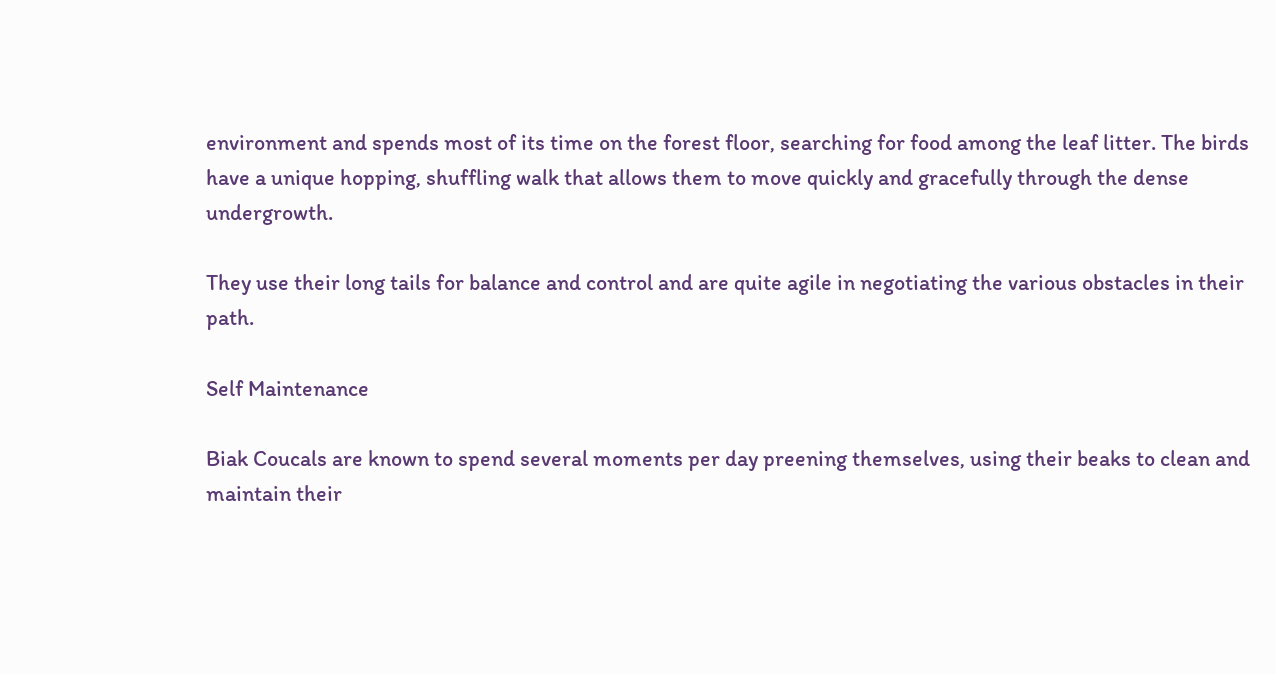environment and spends most of its time on the forest floor, searching for food among the leaf litter. The birds have a unique hopping, shuffling walk that allows them to move quickly and gracefully through the dense undergrowth.

They use their long tails for balance and control and are quite agile in negotiating the various obstacles in their path.

Self Maintenance

Biak Coucals are known to spend several moments per day preening themselves, using their beaks to clean and maintain their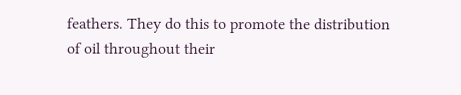feathers. They do this to promote the distribution of oil throughout their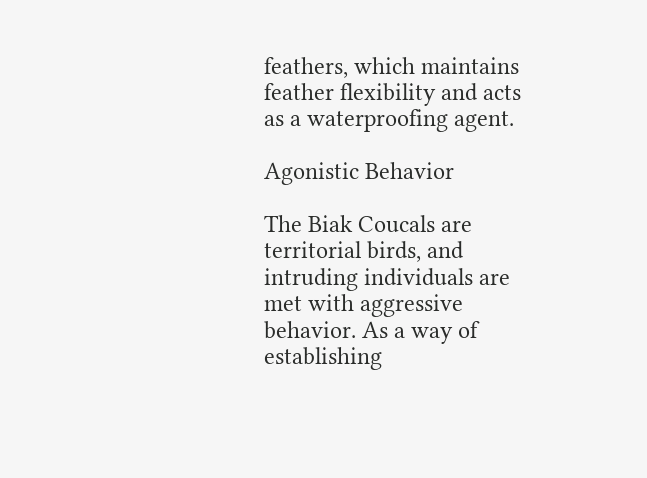feathers, which maintains feather flexibility and acts as a waterproofing agent.

Agonistic Behavior

The Biak Coucals are territorial birds, and intruding individuals are met with aggressive behavior. As a way of establishing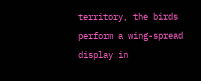territory, the birds perform a wing-spread display in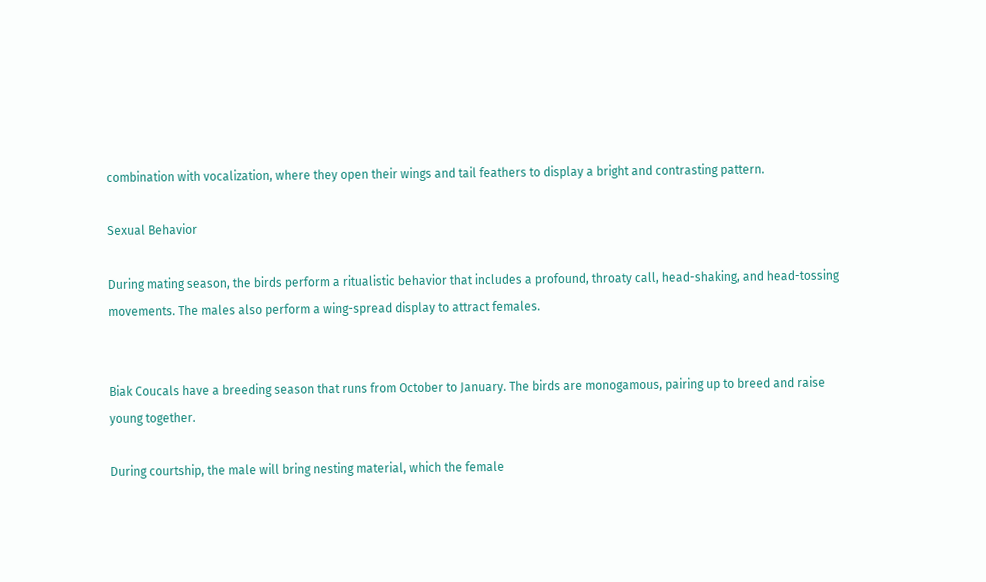combination with vocalization, where they open their wings and tail feathers to display a bright and contrasting pattern.

Sexual Behavior

During mating season, the birds perform a ritualistic behavior that includes a profound, throaty call, head-shaking, and head-tossing movements. The males also perform a wing-spread display to attract females.


Biak Coucals have a breeding season that runs from October to January. The birds are monogamous, pairing up to breed and raise young together.

During courtship, the male will bring nesting material, which the female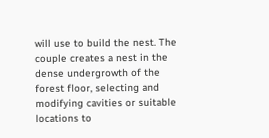will use to build the nest. The couple creates a nest in the dense undergrowth of the forest floor, selecting and modifying cavities or suitable locations to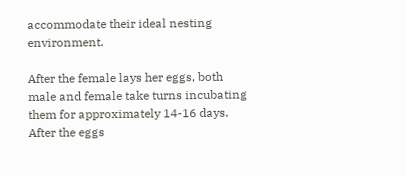accommodate their ideal nesting environment.

After the female lays her eggs, both male and female take turns incubating them for approximately 14-16 days. After the eggs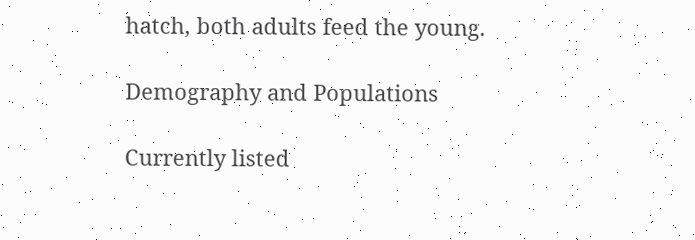hatch, both adults feed the young.

Demography and Populations

Currently listed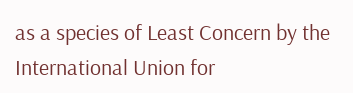as a species of Least Concern by the International Union for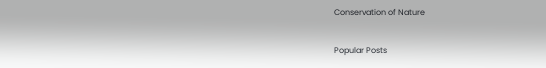Conservation of Nature

Popular Posts